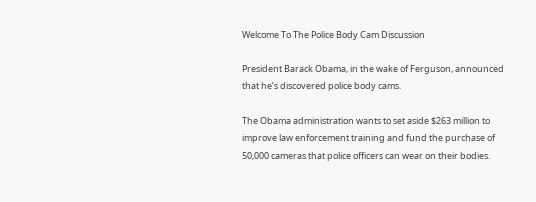Welcome To The Police Body Cam Discussion

President Barack Obama, in the wake of Ferguson, announced that he’s discovered police body cams.

The Obama administration wants to set aside $263 million to improve law enforcement training and fund the purchase of 50,000 cameras that police officers can wear on their bodies.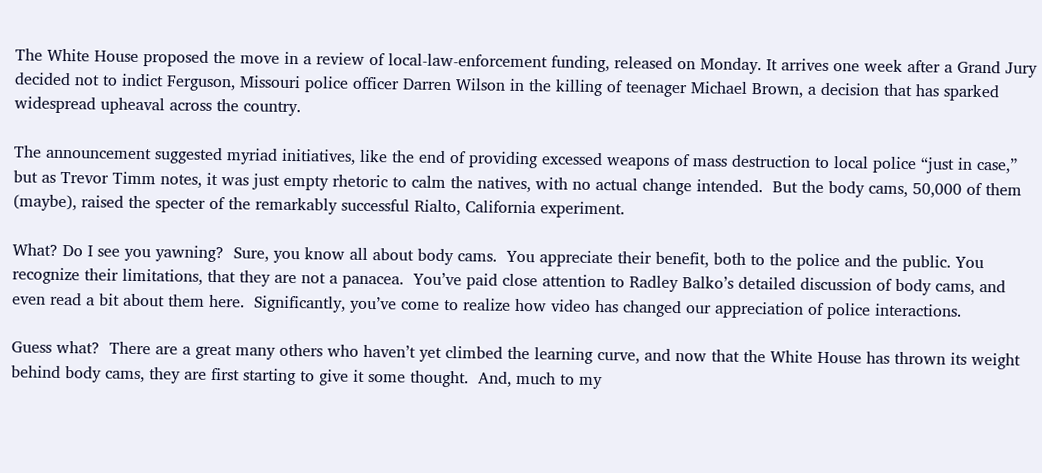The White House proposed the move in a review of local-law-enforcement funding, released on Monday. It arrives one week after a Grand Jury decided not to indict Ferguson, Missouri police officer Darren Wilson in the killing of teenager Michael Brown, a decision that has sparked widespread upheaval across the country.

The announcement suggested myriad initiatives, like the end of providing excessed weapons of mass destruction to local police “just in case,” but as Trevor Timm notes, it was just empty rhetoric to calm the natives, with no actual change intended.  But the body cams, 50,000 of them (maybe), raised the specter of the remarkably successful Rialto, California experiment.

What? Do I see you yawning?  Sure, you know all about body cams.  You appreciate their benefit, both to the police and the public. You recognize their limitations, that they are not a panacea.  You’ve paid close attention to Radley Balko’s detailed discussion of body cams, and even read a bit about them here.  Significantly, you’ve come to realize how video has changed our appreciation of police interactions.

Guess what?  There are a great many others who haven’t yet climbed the learning curve, and now that the White House has thrown its weight behind body cams, they are first starting to give it some thought.  And, much to my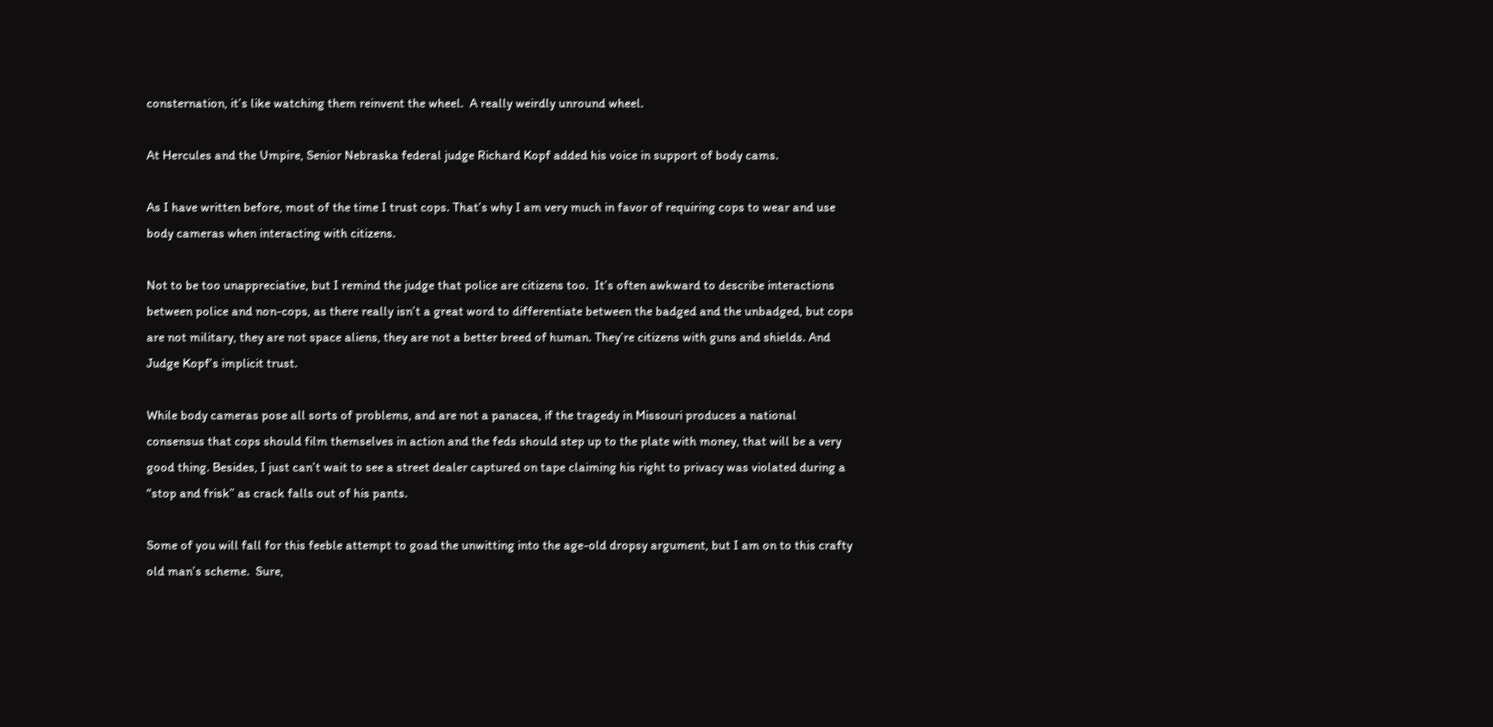consternation, it’s like watching them reinvent the wheel.  A really weirdly unround wheel.

At Hercules and the Umpire, Senior Nebraska federal judge Richard Kopf added his voice in support of body cams.

As I have written before, most of the time I trust cops. That’s why I am very much in favor of requiring cops to wear and use body cameras when interacting with citizens.

Not to be too unappreciative, but I remind the judge that police are citizens too.  It’s often awkward to describe interactions between police and non-cops, as there really isn’t a great word to differentiate between the badged and the unbadged, but cops are not military, they are not space aliens, they are not a better breed of human. They’re citizens with guns and shields. And Judge Kopf’s implicit trust.

While body cameras pose all sorts of problems, and are not a panacea, if the tragedy in Missouri produces a national consensus that cops should film themselves in action and the feds should step up to the plate with money, that will be a very good thing. Besides, I just can’t wait to see a street dealer captured on tape claiming his right to privacy was violated during a “stop and frisk” as crack falls out of his pants.

Some of you will fall for this feeble attempt to goad the unwitting into the age-old dropsy argument, but I am on to this crafty old man’s scheme.  Sure,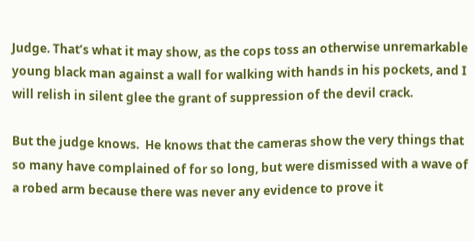Judge. That’s what it may show, as the cops toss an otherwise unremarkable young black man against a wall for walking with hands in his pockets, and I will relish in silent glee the grant of suppression of the devil crack.

But the judge knows.  He knows that the cameras show the very things that so many have complained of for so long, but were dismissed with a wave of a robed arm because there was never any evidence to prove it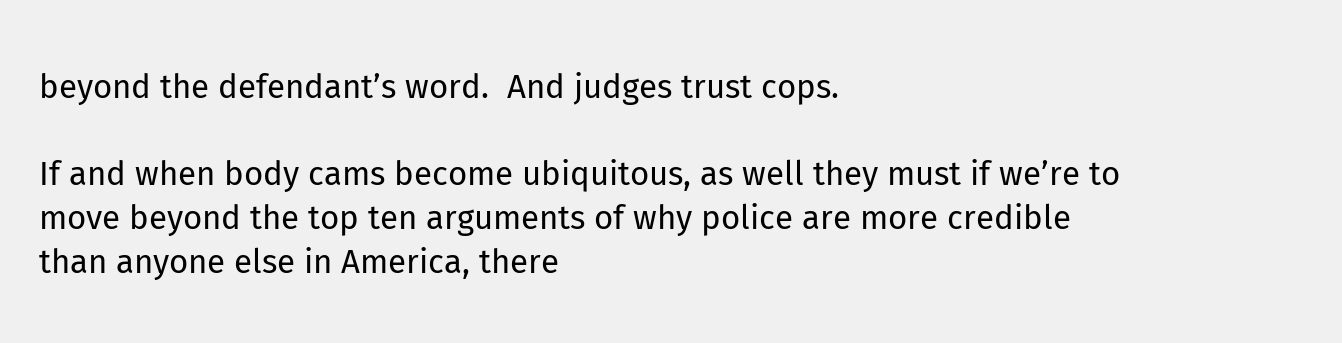beyond the defendant’s word.  And judges trust cops.

If and when body cams become ubiquitous, as well they must if we’re to move beyond the top ten arguments of why police are more credible than anyone else in America, there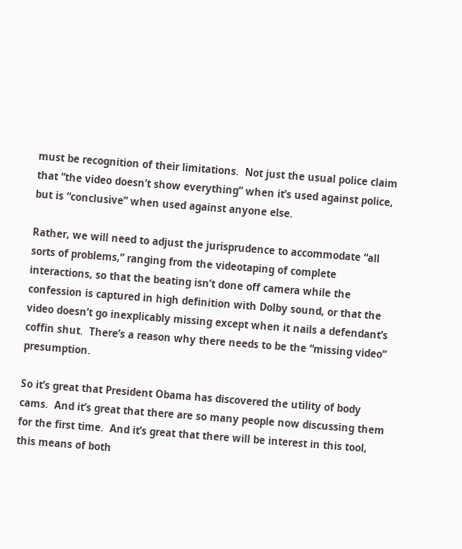must be recognition of their limitations.  Not just the usual police claim that “the video doesn’t show everything” when it’s used against police, but is “conclusive” when used against anyone else.

Rather, we will need to adjust the jurisprudence to accommodate “all sorts of problems,” ranging from the videotaping of complete interactions, so that the beating isn’t done off camera while the confession is captured in high definition with Dolby sound, or that the video doesn’t go inexplicably missing except when it nails a defendant’s coffin shut.  There’s a reason why there needs to be the “missing video” presumption.

So it’s great that President Obama has discovered the utility of body cams.  And it’s great that there are so many people now discussing them for the first time.  And it’s great that there will be interest in this tool, this means of both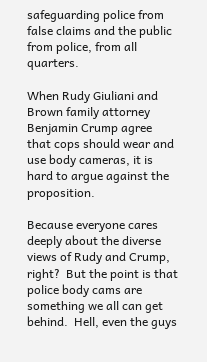safeguarding police from false claims and the public from police, from all quarters.

When Rudy Giuliani and Brown family attorney Benjamin Crump agree that cops should wear and use body cameras, it is hard to argue against the proposition.

Because everyone cares deeply about the diverse views of Rudy and Crump, right?  But the point is that police body cams are something we all can get behind.  Hell, even the guys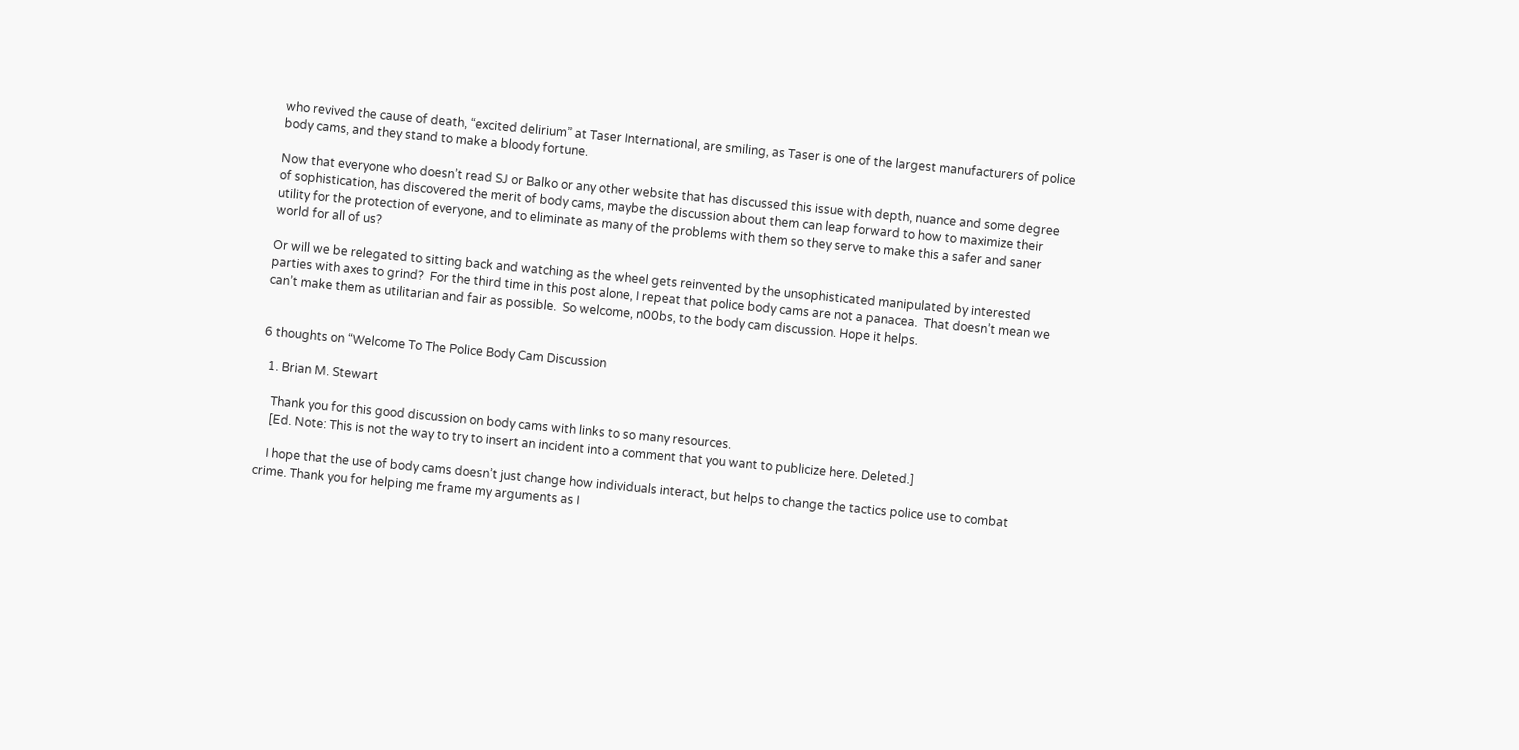who revived the cause of death, “excited delirium” at Taser International, are smiling, as Taser is one of the largest manufacturers of police body cams, and they stand to make a bloody fortune.

Now that everyone who doesn’t read SJ or Balko or any other website that has discussed this issue with depth, nuance and some degree of sophistication, has discovered the merit of body cams, maybe the discussion about them can leap forward to how to maximize their utility for the protection of everyone, and to eliminate as many of the problems with them so they serve to make this a safer and saner world for all of us?

Or will we be relegated to sitting back and watching as the wheel gets reinvented by the unsophisticated manipulated by interested parties with axes to grind?  For the third time in this post alone, I repeat that police body cams are not a panacea.  That doesn’t mean we can’t make them as utilitarian and fair as possible.  So welcome, n00bs, to the body cam discussion. Hope it helps.


6 thoughts on “Welcome To The Police Body Cam Discussion

  1. Brian M. Stewart

    Thank you for this good discussion on body cams with links to so many resources.
    [Ed. Note: This is not the way to try to insert an incident into a comment that you want to publicize here. Deleted.]

    I hope that the use of body cams doesn’t just change how individuals interact, but helps to change the tactics police use to combat crime. Thank you for helping me frame my arguments as I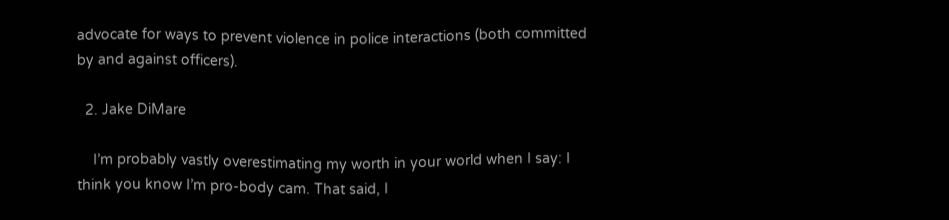advocate for ways to prevent violence in police interactions (both committed by and against officers).

  2. Jake DiMare

    I’m probably vastly overestimating my worth in your world when I say: I think you know I’m pro-body cam. That said, I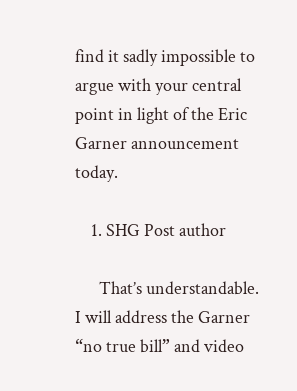find it sadly impossible to argue with your central point in light of the Eric Garner announcement today.

    1. SHG Post author

      That’s understandable. I will address the Garner “no true bill” and video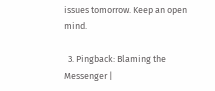issues tomorrow. Keep an open mind.

  3. Pingback: Blaming the Messenger |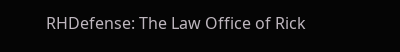RHDefense: The Law Office of Rick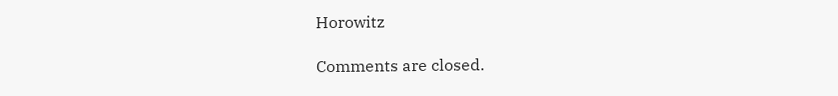Horowitz

Comments are closed.